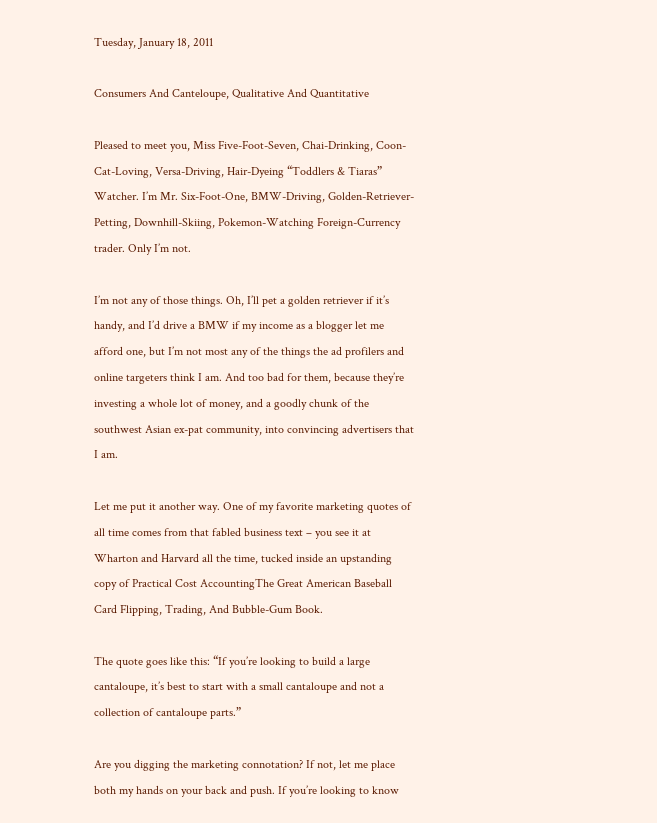Tuesday, January 18, 2011

Consumers And Canteloupe, Qualitative And Quantitative

Pleased to meet you, Miss Five-Foot-Seven, Chai-Drinking, Coon-Cat-Loving, Versa-Driving, Hair-Dyeing “Toddlers & Tiaras” Watcher. I’m Mr. Six-Foot-One, BMW-Driving, Golden-Retriever-Petting, Downhill-Skiing, Pokemon-Watching Foreign-Currency trader. Only I’m not.

I’m not any of those things. Oh, I’ll pet a golden retriever if it’s handy, and I’d drive a BMW if my income as a blogger let me afford one, but I’m not most any of the things the ad profilers and online targeters think I am. And too bad for them, because they’re investing a whole lot of money, and a goodly chunk of the southwest Asian ex-pat community, into convincing advertisers that I am.

Let me put it another way. One of my favorite marketing quotes of all time comes from that fabled business text – you see it at Wharton and Harvard all the time, tucked inside an upstanding copy of Practical Cost AccountingThe Great American Baseball Card Flipping, Trading, And Bubble-Gum Book.

The quote goes like this: “If you’re looking to build a large cantaloupe, it’s best to start with a small cantaloupe and not a collection of cantaloupe parts.”

Are you digging the marketing connotation? If not, let me place both my hands on your back and push. If you’re looking to know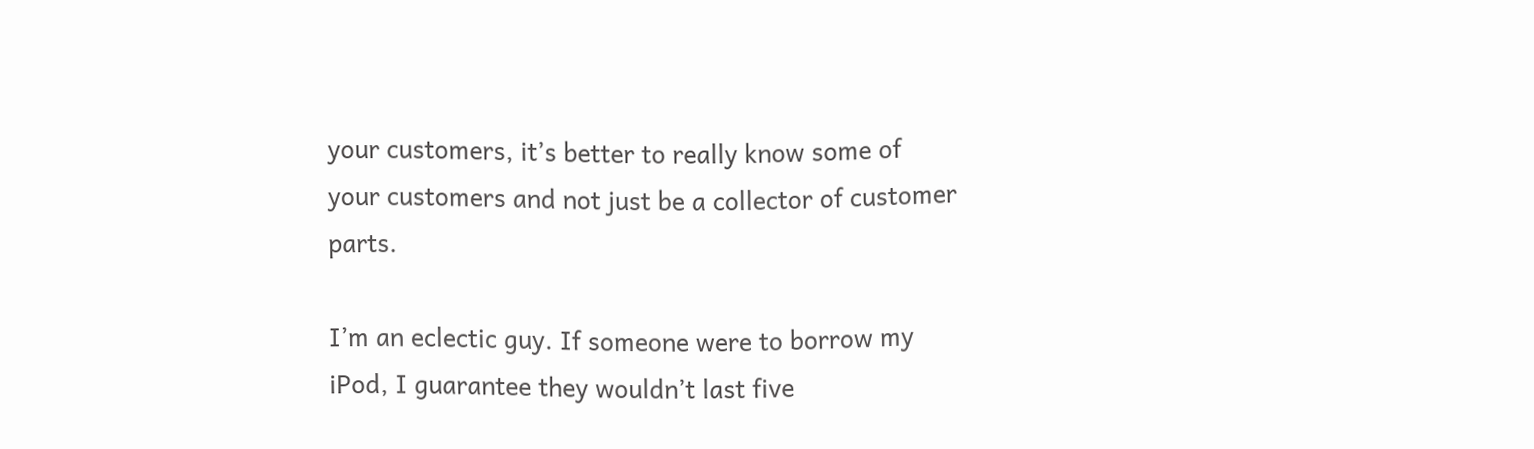your customers, it’s better to really know some of your customers and not just be a collector of customer parts.

I’m an eclectic guy. If someone were to borrow my iPod, I guarantee they wouldn’t last five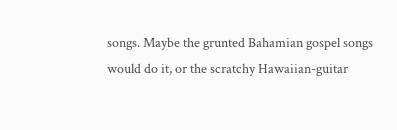songs. Maybe the grunted Bahamian gospel songs would do it, or the scratchy Hawaiian-guitar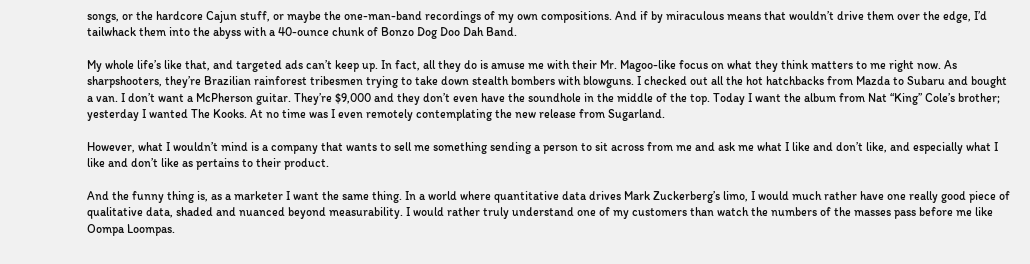songs, or the hardcore Cajun stuff, or maybe the one-man-band recordings of my own compositions. And if by miraculous means that wouldn’t drive them over the edge, I’d tailwhack them into the abyss with a 40-ounce chunk of Bonzo Dog Doo Dah Band.

My whole life’s like that, and targeted ads can’t keep up. In fact, all they do is amuse me with their Mr. Magoo-like focus on what they think matters to me right now. As sharpshooters, they’re Brazilian rainforest tribesmen trying to take down stealth bombers with blowguns. I checked out all the hot hatchbacks from Mazda to Subaru and bought a van. I don’t want a McPherson guitar. They’re $9,000 and they don’t even have the soundhole in the middle of the top. Today I want the album from Nat “King” Cole’s brother; yesterday I wanted The Kooks. At no time was I even remotely contemplating the new release from Sugarland.

However, what I wouldn’t mind is a company that wants to sell me something sending a person to sit across from me and ask me what I like and don’t like, and especially what I like and don’t like as pertains to their product.

And the funny thing is, as a marketer I want the same thing. In a world where quantitative data drives Mark Zuckerberg’s limo, I would much rather have one really good piece of qualitative data, shaded and nuanced beyond measurability. I would rather truly understand one of my customers than watch the numbers of the masses pass before me like Oompa Loompas.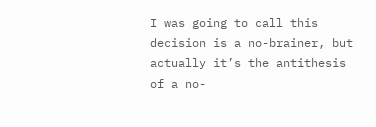I was going to call this decision is a no-brainer, but actually it’s the antithesis of a no-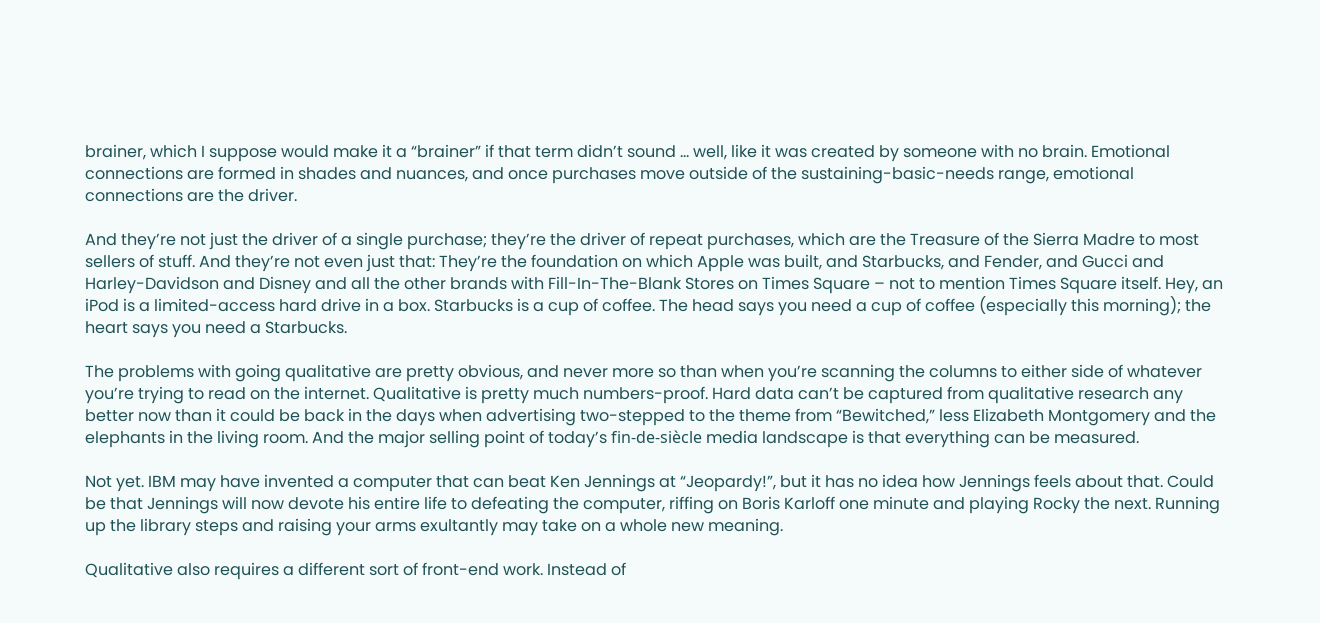brainer, which I suppose would make it a “brainer” if that term didn’t sound … well, like it was created by someone with no brain. Emotional connections are formed in shades and nuances, and once purchases move outside of the sustaining-basic-needs range, emotional connections are the driver.

And they’re not just the driver of a single purchase; they’re the driver of repeat purchases, which are the Treasure of the Sierra Madre to most sellers of stuff. And they’re not even just that: They’re the foundation on which Apple was built, and Starbucks, and Fender, and Gucci and Harley-Davidson and Disney and all the other brands with Fill-In-The-Blank Stores on Times Square – not to mention Times Square itself. Hey, an iPod is a limited-access hard drive in a box. Starbucks is a cup of coffee. The head says you need a cup of coffee (especially this morning); the heart says you need a Starbucks.

The problems with going qualitative are pretty obvious, and never more so than when you’re scanning the columns to either side of whatever you’re trying to read on the internet. Qualitative is pretty much numbers-proof. Hard data can’t be captured from qualitative research any better now than it could be back in the days when advertising two-stepped to the theme from “Bewitched,” less Elizabeth Montgomery and the elephants in the living room. And the major selling point of today’s fin-de-siècle media landscape is that everything can be measured.

Not yet. IBM may have invented a computer that can beat Ken Jennings at “Jeopardy!”, but it has no idea how Jennings feels about that. Could be that Jennings will now devote his entire life to defeating the computer, riffing on Boris Karloff one minute and playing Rocky the next. Running up the library steps and raising your arms exultantly may take on a whole new meaning.

Qualitative also requires a different sort of front-end work. Instead of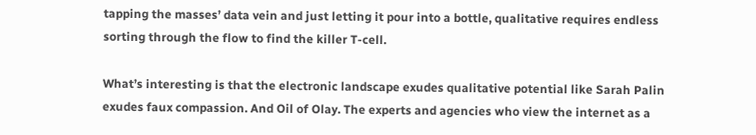tapping the masses’ data vein and just letting it pour into a bottle, qualitative requires endless sorting through the flow to find the killer T-cell.

What’s interesting is that the electronic landscape exudes qualitative potential like Sarah Palin exudes faux compassion. And Oil of Olay. The experts and agencies who view the internet as a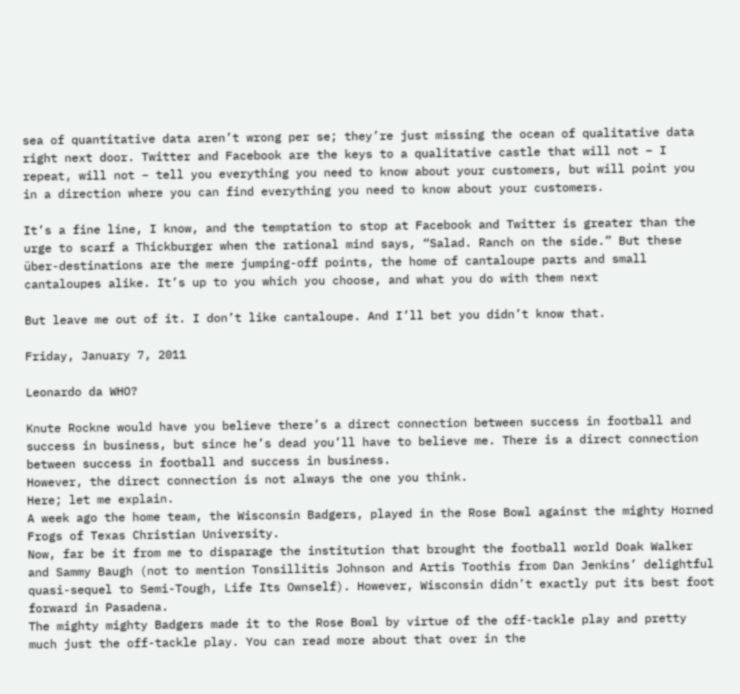sea of quantitative data aren’t wrong per se; they’re just missing the ocean of qualitative data right next door. Twitter and Facebook are the keys to a qualitative castle that will not – I repeat, will not – tell you everything you need to know about your customers, but will point you in a direction where you can find everything you need to know about your customers.

It’s a fine line, I know, and the temptation to stop at Facebook and Twitter is greater than the urge to scarf a Thickburger when the rational mind says, “Salad. Ranch on the side.” But these über-destinations are the mere jumping-off points, the home of cantaloupe parts and small cantaloupes alike. It’s up to you which you choose, and what you do with them next

But leave me out of it. I don’t like cantaloupe. And I’ll bet you didn’t know that.

Friday, January 7, 2011

Leonardo da WHO?

Knute Rockne would have you believe there’s a direct connection between success in football and success in business, but since he’s dead you’ll have to believe me. There is a direct connection between success in football and success in business.
However, the direct connection is not always the one you think.
Here; let me explain.
A week ago the home team, the Wisconsin Badgers, played in the Rose Bowl against the mighty Horned Frogs of Texas Christian University.
Now, far be it from me to disparage the institution that brought the football world Doak Walker and Sammy Baugh (not to mention Tonsillitis Johnson and Artis Toothis from Dan Jenkins’ delightful quasi-sequel to Semi-Tough, Life Its Ownself). However, Wisconsin didn’t exactly put its best foot forward in Pasadena.
The mighty mighty Badgers made it to the Rose Bowl by virtue of the off-tackle play and pretty much just the off-tackle play. You can read more about that over in the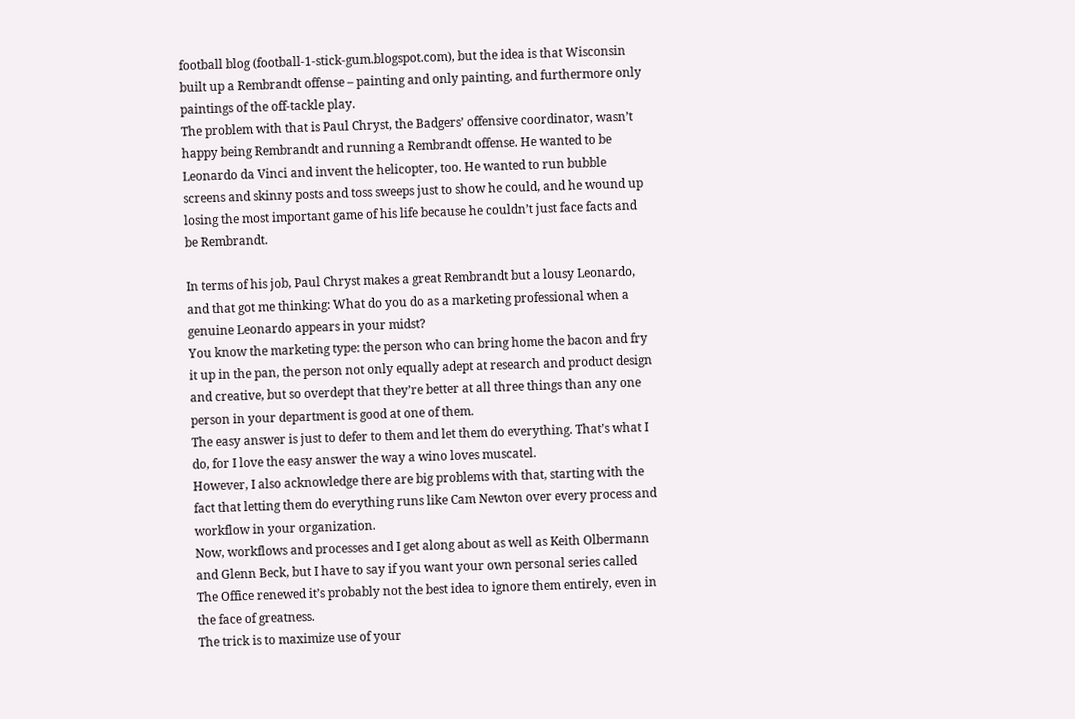football blog (football-1-stick-gum.blogspot.com), but the idea is that Wisconsin built up a Rembrandt offense – painting and only painting, and furthermore only paintings of the off-tackle play.
The problem with that is Paul Chryst, the Badgers’ offensive coordinator, wasn’t happy being Rembrandt and running a Rembrandt offense. He wanted to be Leonardo da Vinci and invent the helicopter, too. He wanted to run bubble screens and skinny posts and toss sweeps just to show he could, and he wound up losing the most important game of his life because he couldn’t just face facts and be Rembrandt.

In terms of his job, Paul Chryst makes a great Rembrandt but a lousy Leonardo, and that got me thinking: What do you do as a marketing professional when a genuine Leonardo appears in your midst?
You know the marketing type: the person who can bring home the bacon and fry it up in the pan, the person not only equally adept at research and product design and creative, but so overdept that they’re better at all three things than any one person in your department is good at one of them.
The easy answer is just to defer to them and let them do everything. That’s what I do, for I love the easy answer the way a wino loves muscatel.
However, I also acknowledge there are big problems with that, starting with the fact that letting them do everything runs like Cam Newton over every process and workflow in your organization.
Now, workflows and processes and I get along about as well as Keith Olbermann and Glenn Beck, but I have to say if you want your own personal series called The Office renewed it’s probably not the best idea to ignore them entirely, even in the face of greatness.
The trick is to maximize use of your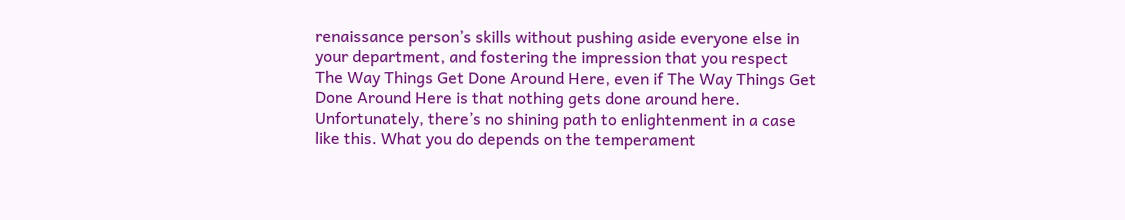renaissance person’s skills without pushing aside everyone else in your department, and fostering the impression that you respect The Way Things Get Done Around Here, even if The Way Things Get Done Around Here is that nothing gets done around here.
Unfortunately, there’s no shining path to enlightenment in a case like this. What you do depends on the temperament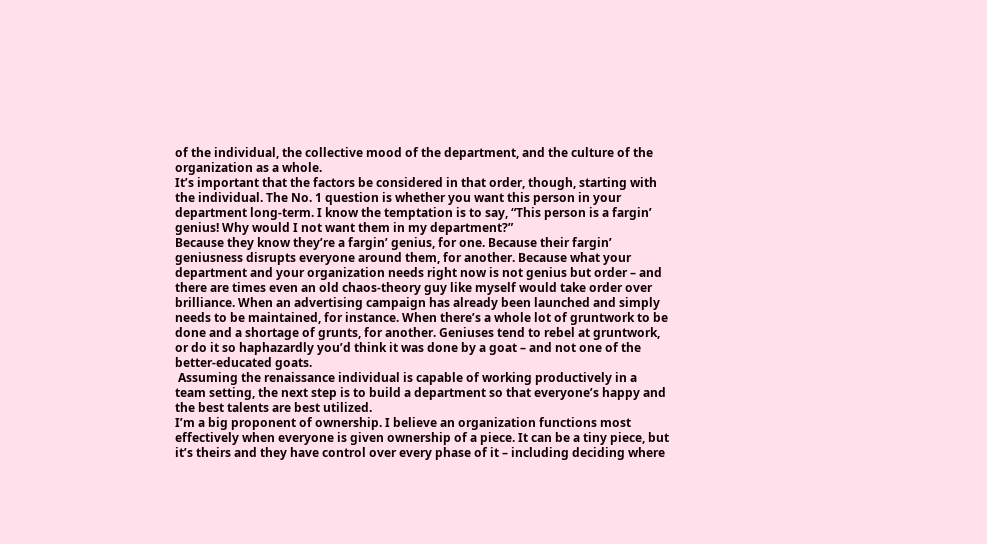of the individual, the collective mood of the department, and the culture of the organization as a whole.
It’s important that the factors be considered in that order, though, starting with the individual. The No. 1 question is whether you want this person in your department long-term. I know the temptation is to say, “This person is a fargin’ genius! Why would I not want them in my department?”
Because they know they’re a fargin’ genius, for one. Because their fargin’ geniusness disrupts everyone around them, for another. Because what your department and your organization needs right now is not genius but order – and there are times even an old chaos-theory guy like myself would take order over brilliance. When an advertising campaign has already been launched and simply needs to be maintained, for instance. When there’s a whole lot of gruntwork to be done and a shortage of grunts, for another. Geniuses tend to rebel at gruntwork, or do it so haphazardly you’d think it was done by a goat – and not one of the better-educated goats.
 Assuming the renaissance individual is capable of working productively in a team setting, the next step is to build a department so that everyone’s happy and the best talents are best utilized.
I’m a big proponent of ownership. I believe an organization functions most effectively when everyone is given ownership of a piece. It can be a tiny piece, but it’s theirs and they have control over every phase of it – including deciding where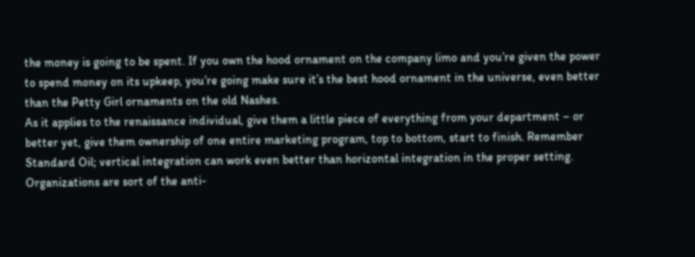the money is going to be spent. If you own the hood ornament on the company limo and you’re given the power to spend money on its upkeep, you’re going make sure it’s the best hood ornament in the universe, even better than the Petty Girl ornaments on the old Nashes.
As it applies to the renaissance individual, give them a little piece of everything from your department – or better yet, give them ownership of one entire marketing program, top to bottom, start to finish. Remember Standard Oil; vertical integration can work even better than horizontal integration in the proper setting.
Organizations are sort of the anti-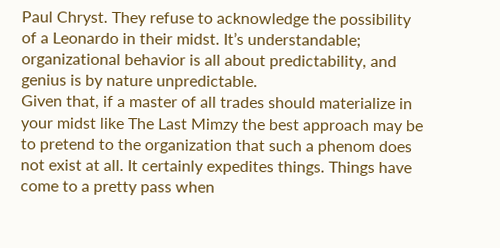Paul Chryst. They refuse to acknowledge the possibility of a Leonardo in their midst. It’s understandable; organizational behavior is all about predictability, and genius is by nature unpredictable.
Given that, if a master of all trades should materialize in your midst like The Last Mimzy the best approach may be to pretend to the organization that such a phenom does not exist at all. It certainly expedites things. Things have come to a pretty pass when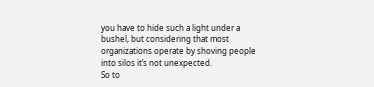you have to hide such a light under a bushel, but considering that most organizations operate by shoving people into silos it’s not unexpected.
So to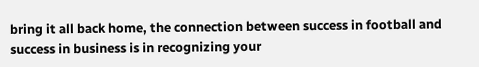bring it all back home, the connection between success in football and success in business is in recognizing your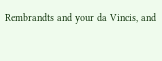Rembrandts and your da Vincis, and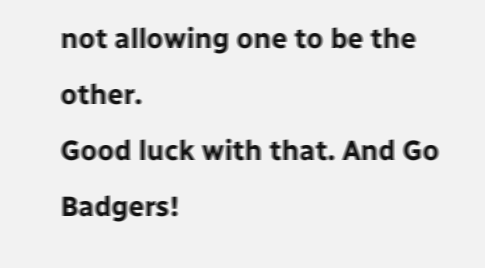not allowing one to be the other.
Good luck with that. And Go Badgers!